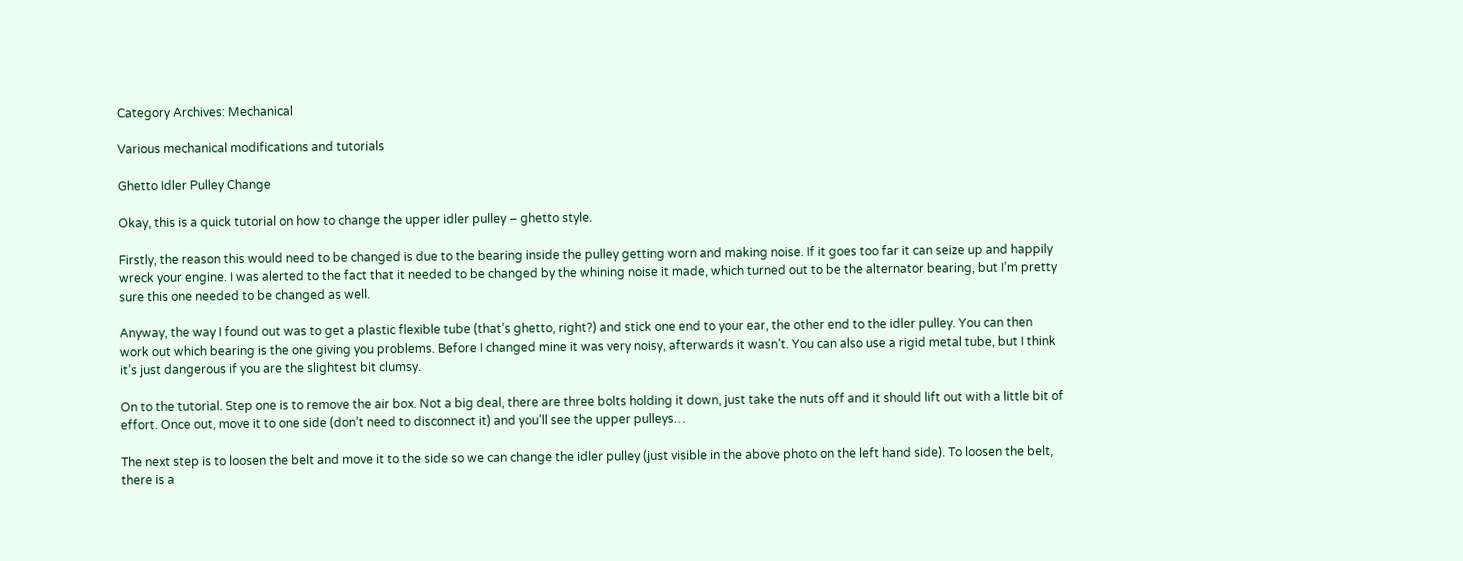Category Archives: Mechanical

Various mechanical modifications and tutorials

Ghetto Idler Pulley Change

Okay, this is a quick tutorial on how to change the upper idler pulley – ghetto style.

Firstly, the reason this would need to be changed is due to the bearing inside the pulley getting worn and making noise. If it goes too far it can seize up and happily wreck your engine. I was alerted to the fact that it needed to be changed by the whining noise it made, which turned out to be the alternator bearing, but I’m pretty sure this one needed to be changed as well.

Anyway, the way I found out was to get a plastic flexible tube (that’s ghetto, right?) and stick one end to your ear, the other end to the idler pulley. You can then work out which bearing is the one giving you problems. Before I changed mine it was very noisy, afterwards it wasn’t. You can also use a rigid metal tube, but I think it’s just dangerous if you are the slightest bit clumsy.

On to the tutorial. Step one is to remove the air box. Not a big deal, there are three bolts holding it down, just take the nuts off and it should lift out with a little bit of effort. Once out, move it to one side (don’t need to disconnect it) and you’ll see the upper pulleys…

The next step is to loosen the belt and move it to the side so we can change the idler pulley (just visible in the above photo on the left hand side). To loosen the belt, there is a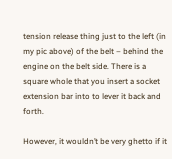tension release thing just to the left (in my pic above) of the belt – behind the engine on the belt side. There is a square whole that you insert a socket extension bar into to lever it back and forth.

However, it wouldn’t be very ghetto if it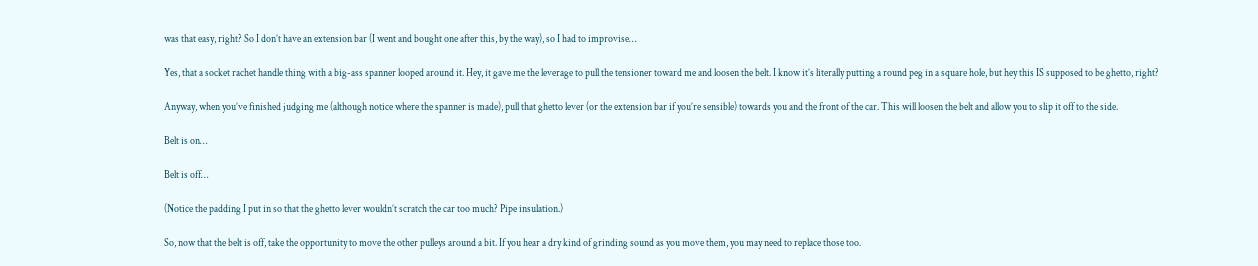was that easy, right? So I don’t have an extension bar (I went and bought one after this, by the way), so I had to improvise…

Yes, that a socket rachet handle thing with a big-ass spanner looped around it. Hey, it gave me the leverage to pull the tensioner toward me and loosen the belt. I know it’s literally putting a round peg in a square hole, but hey this IS supposed to be ghetto, right?

Anyway, when you’ve finished judging me (although notice where the spanner is made), pull that ghetto lever (or the extension bar if you’re sensible) towards you and the front of the car. This will loosen the belt and allow you to slip it off to the side.

Belt is on…

Belt is off…

(Notice the padding I put in so that the ghetto lever wouldn’t scratch the car too much? Pipe insulation.)

So, now that the belt is off, take the opportunity to move the other pulleys around a bit. If you hear a dry kind of grinding sound as you move them, you may need to replace those too.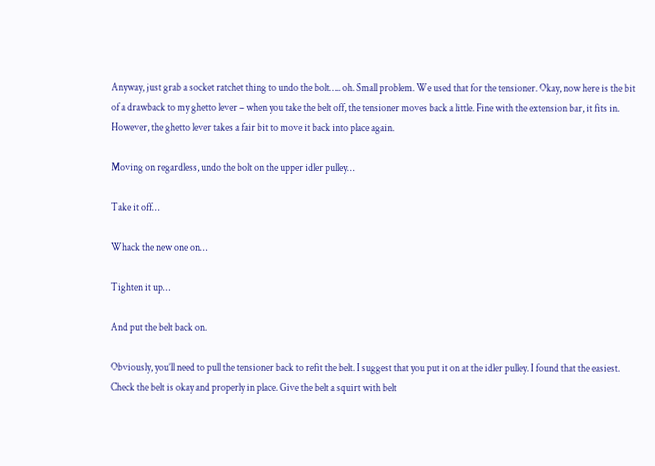Anyway, just grab a socket ratchet thing to undo the bolt….. oh. Small problem. We used that for the tensioner. Okay, now here is the bit of a drawback to my ghetto lever – when you take the belt off, the tensioner moves back a little. Fine with the extension bar, it fits in. However, the ghetto lever takes a fair bit to move it back into place again.

Moving on regardless, undo the bolt on the upper idler pulley…

Take it off…

Whack the new one on…

Tighten it up…

And put the belt back on.

Obviously, you’ll need to pull the tensioner back to refit the belt. I suggest that you put it on at the idler pulley. I found that the easiest. Check the belt is okay and properly in place. Give the belt a squirt with belt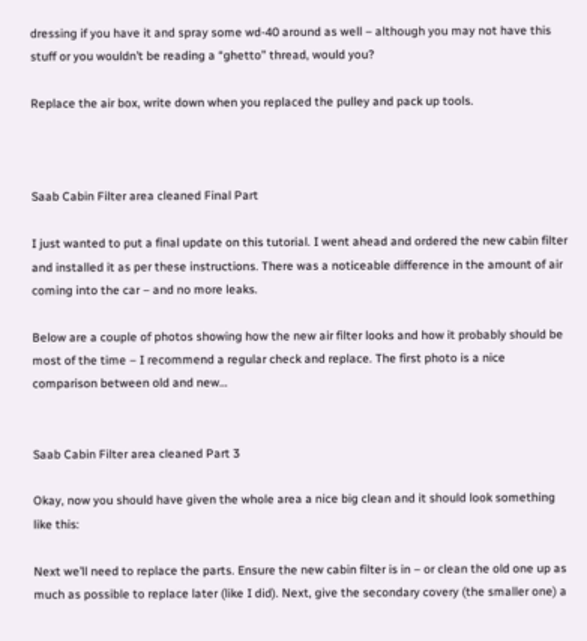dressing if you have it and spray some wd-40 around as well – although you may not have this stuff or you wouldn’t be reading a “ghetto” thread, would you?

Replace the air box, write down when you replaced the pulley and pack up tools.



Saab Cabin Filter area cleaned Final Part

I just wanted to put a final update on this tutorial. I went ahead and ordered the new cabin filter and installed it as per these instructions. There was a noticeable difference in the amount of air coming into the car – and no more leaks.

Below are a couple of photos showing how the new air filter looks and how it probably should be most of the time – I recommend a regular check and replace. The first photo is a nice comparison between old and new…


Saab Cabin Filter area cleaned Part 3

Okay, now you should have given the whole area a nice big clean and it should look something like this:

Next we’ll need to replace the parts. Ensure the new cabin filter is in – or clean the old one up as much as possible to replace later (like I did). Next, give the secondary covery (the smaller one) a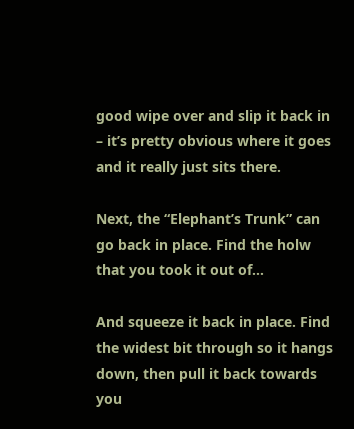good wipe over and slip it back in – it’s pretty obvious where it goes and it really just sits there.

Next, the “Elephant’s Trunk” can go back in place. Find the holw that you took it out of…

And squeeze it back in place. Find the widest bit through so it hangs down, then pull it back towards you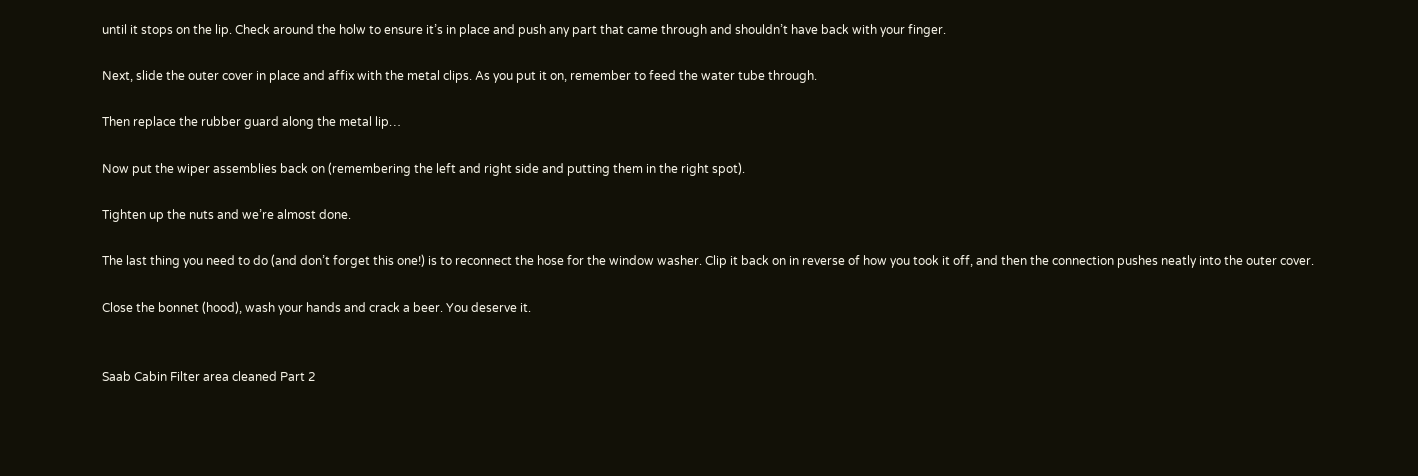until it stops on the lip. Check around the holw to ensure it’s in place and push any part that came through and shouldn’t have back with your finger.

Next, slide the outer cover in place and affix with the metal clips. As you put it on, remember to feed the water tube through.

Then replace the rubber guard along the metal lip…

Now put the wiper assemblies back on (remembering the left and right side and putting them in the right spot).

Tighten up the nuts and we’re almost done.

The last thing you need to do (and don’t forget this one!) is to reconnect the hose for the window washer. Clip it back on in reverse of how you took it off, and then the connection pushes neatly into the outer cover.

Close the bonnet (hood), wash your hands and crack a beer. You deserve it.


Saab Cabin Filter area cleaned Part 2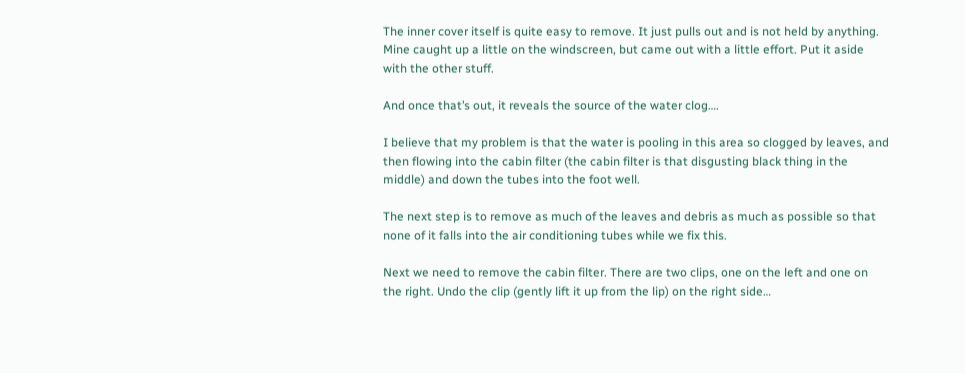The inner cover itself is quite easy to remove. It just pulls out and is not held by anything. Mine caught up a little on the windscreen, but came out with a little effort. Put it aside with the other stuff.

And once that’s out, it reveals the source of the water clog….

I believe that my problem is that the water is pooling in this area so clogged by leaves, and then flowing into the cabin filter (the cabin filter is that disgusting black thing in the middle) and down the tubes into the foot well.

The next step is to remove as much of the leaves and debris as much as possible so that none of it falls into the air conditioning tubes while we fix this.

Next we need to remove the cabin filter. There are two clips, one on the left and one on the right. Undo the clip (gently lift it up from the lip) on the right side…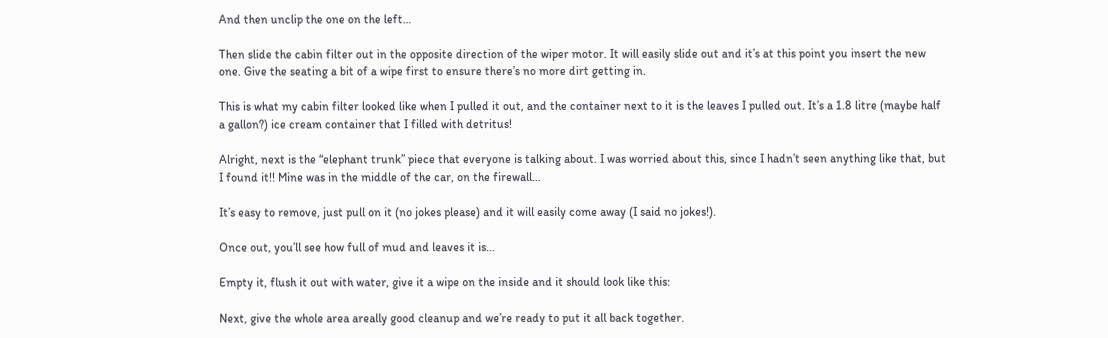And then unclip the one on the left…

Then slide the cabin filter out in the opposite direction of the wiper motor. It will easily slide out and it’s at this point you insert the new one. Give the seating a bit of a wipe first to ensure there’s no more dirt getting in.

This is what my cabin filter looked like when I pulled it out, and the container next to it is the leaves I pulled out. It’s a 1.8 litre (maybe half a gallon?) ice cream container that I filled with detritus!

Alright, next is the “elephant trunk” piece that everyone is talking about. I was worried about this, since I hadn’t seen anything like that, but I found it!! Mine was in the middle of the car, on the firewall…

It’s easy to remove, just pull on it (no jokes please) and it will easily come away (I said no jokes!).

Once out, you’ll see how full of mud and leaves it is…

Empty it, flush it out with water, give it a wipe on the inside and it should look like this:

Next, give the whole area areally good cleanup and we’re ready to put it all back together.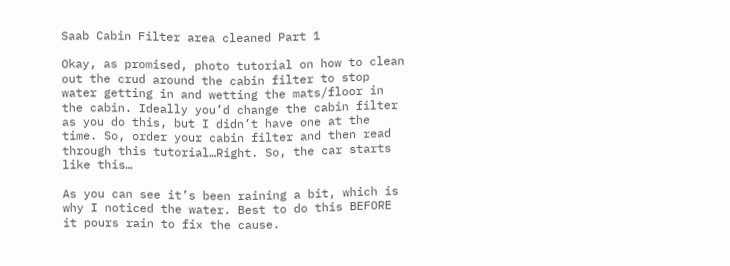Saab Cabin Filter area cleaned Part 1

Okay, as promised, photo tutorial on how to clean out the crud around the cabin filter to stop water getting in and wetting the mats/floor in the cabin. Ideally you’d change the cabin filter as you do this, but I didn’t have one at the time. So, order your cabin filter and then read through this tutorial…Right. So, the car starts like this…

As you can see it’s been raining a bit, which is why I noticed the water. Best to do this BEFORE it pours rain to fix the cause.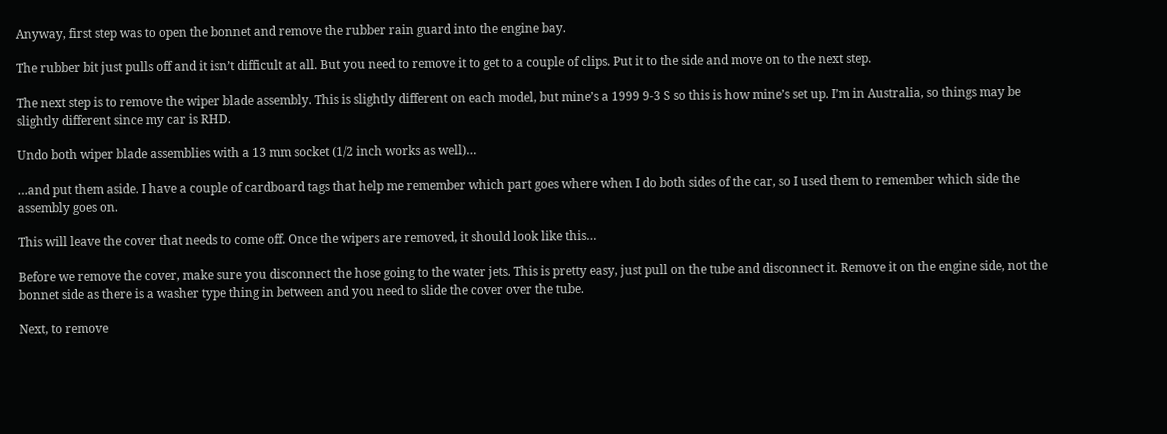Anyway, first step was to open the bonnet and remove the rubber rain guard into the engine bay.

The rubber bit just pulls off and it isn’t difficult at all. But you need to remove it to get to a couple of clips. Put it to the side and move on to the next step.

The next step is to remove the wiper blade assembly. This is slightly different on each model, but mine’s a 1999 9-3 S so this is how mine’s set up. I’m in Australia, so things may be slightly different since my car is RHD.

Undo both wiper blade assemblies with a 13 mm socket (1/2 inch works as well)…

…and put them aside. I have a couple of cardboard tags that help me remember which part goes where when I do both sides of the car, so I used them to remember which side the assembly goes on.

This will leave the cover that needs to come off. Once the wipers are removed, it should look like this…

Before we remove the cover, make sure you disconnect the hose going to the water jets. This is pretty easy, just pull on the tube and disconnect it. Remove it on the engine side, not the bonnet side as there is a washer type thing in between and you need to slide the cover over the tube.

Next, to remove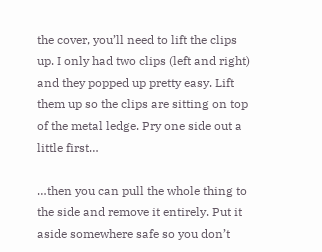the cover, you’ll need to lift the clips up. I only had two clips (left and right) and they popped up pretty easy. Lift them up so the clips are sitting on top of the metal ledge. Pry one side out a little first…

…then you can pull the whole thing to the side and remove it entirely. Put it aside somewhere safe so you don’t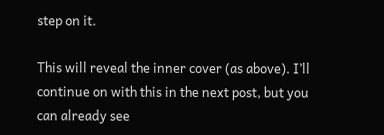step on it.

This will reveal the inner cover (as above). I’ll continue on with this in the next post, but you can already see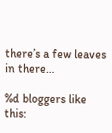there’s a few leaves in there…

%d bloggers like this: